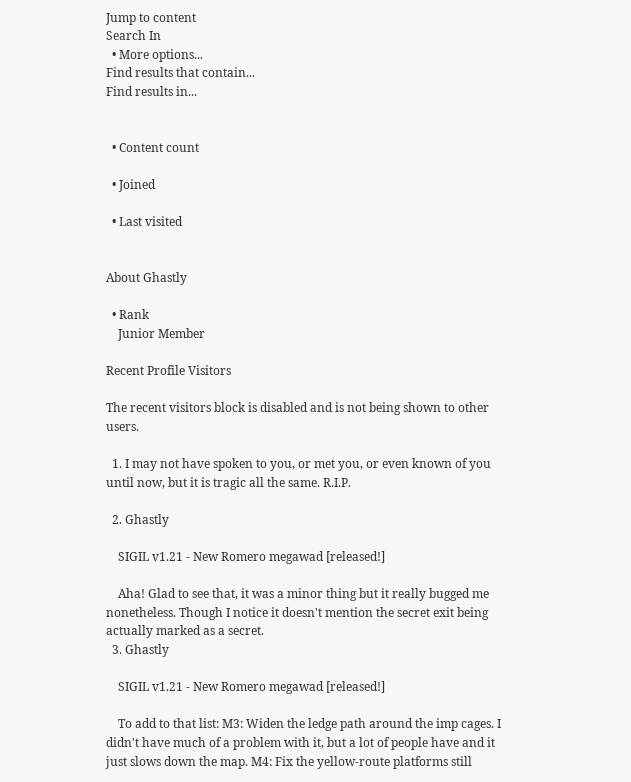Jump to content
Search In
  • More options...
Find results that contain...
Find results in...


  • Content count

  • Joined

  • Last visited


About Ghastly

  • Rank
    Junior Member

Recent Profile Visitors

The recent visitors block is disabled and is not being shown to other users.

  1. I may not have spoken to you, or met you, or even known of you until now, but it is tragic all the same. R.I.P.

  2. Ghastly

    SIGIL v1.21 - New Romero megawad [released!]

    Aha! Glad to see that, it was a minor thing but it really bugged me nonetheless. Though I notice it doesn't mention the secret exit being actually marked as a secret.
  3. Ghastly

    SIGIL v1.21 - New Romero megawad [released!]

    To add to that list: M3: Widen the ledge path around the imp cages. I didn't have much of a problem with it, but a lot of people have and it just slows down the map. M4: Fix the yellow-route platforms still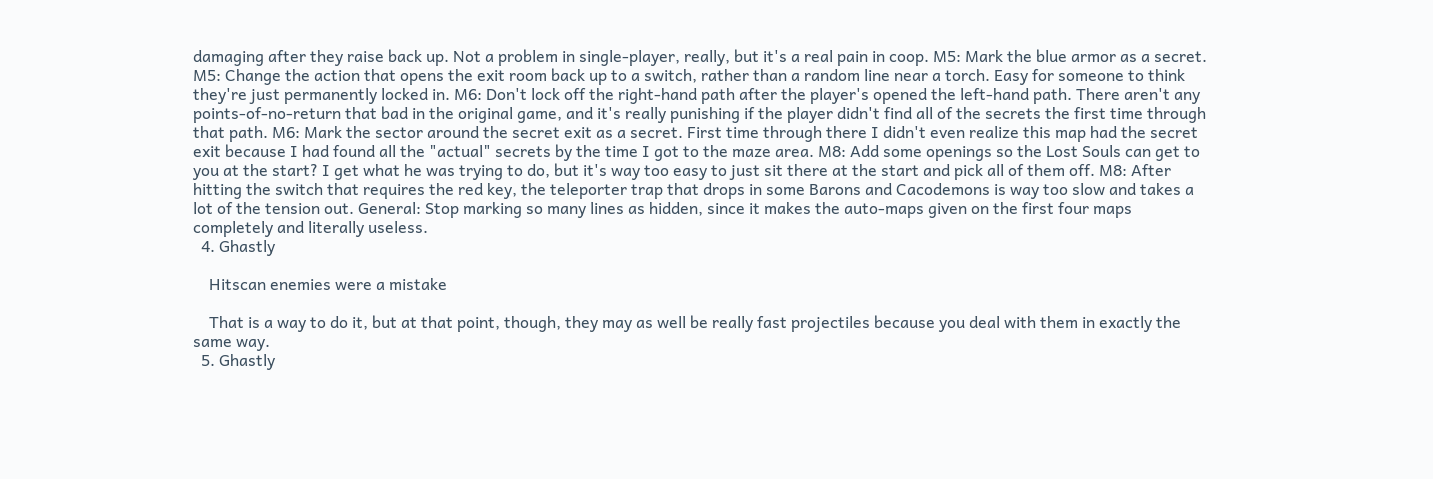damaging after they raise back up. Not a problem in single-player, really, but it's a real pain in coop. M5: Mark the blue armor as a secret. M5: Change the action that opens the exit room back up to a switch, rather than a random line near a torch. Easy for someone to think they're just permanently locked in. M6: Don't lock off the right-hand path after the player's opened the left-hand path. There aren't any points-of-no-return that bad in the original game, and it's really punishing if the player didn't find all of the secrets the first time through that path. M6: Mark the sector around the secret exit as a secret. First time through there I didn't even realize this map had the secret exit because I had found all the "actual" secrets by the time I got to the maze area. M8: Add some openings so the Lost Souls can get to you at the start? I get what he was trying to do, but it's way too easy to just sit there at the start and pick all of them off. M8: After hitting the switch that requires the red key, the teleporter trap that drops in some Barons and Cacodemons is way too slow and takes a lot of the tension out. General: Stop marking so many lines as hidden, since it makes the auto-maps given on the first four maps completely and literally useless.
  4. Ghastly

    Hitscan enemies were a mistake

    That is a way to do it, but at that point, though, they may as well be really fast projectiles because you deal with them in exactly the same way.
  5. Ghastly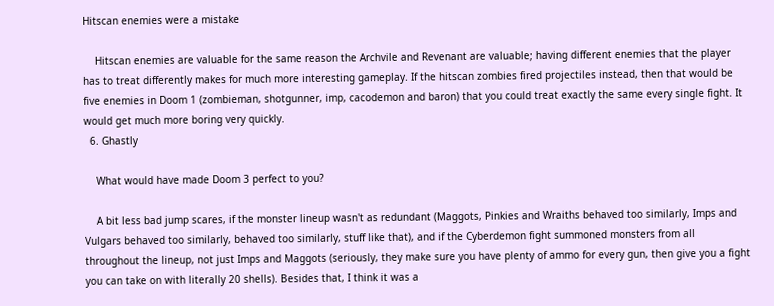Hitscan enemies were a mistake

    Hitscan enemies are valuable for the same reason the Archvile and Revenant are valuable; having different enemies that the player has to treat differently makes for much more interesting gameplay. If the hitscan zombies fired projectiles instead, then that would be five enemies in Doom 1 (zombieman, shotgunner, imp, cacodemon and baron) that you could treat exactly the same every single fight. It would get much more boring very quickly.
  6. Ghastly

    What would have made Doom 3 perfect to you?

    A bit less bad jump scares, if the monster lineup wasn't as redundant (Maggots, Pinkies and Wraiths behaved too similarly, Imps and Vulgars behaved too similarly, behaved too similarly, stuff like that), and if the Cyberdemon fight summoned monsters from all throughout the lineup, not just Imps and Maggots (seriously, they make sure you have plenty of ammo for every gun, then give you a fight you can take on with literally 20 shells). Besides that, I think it was a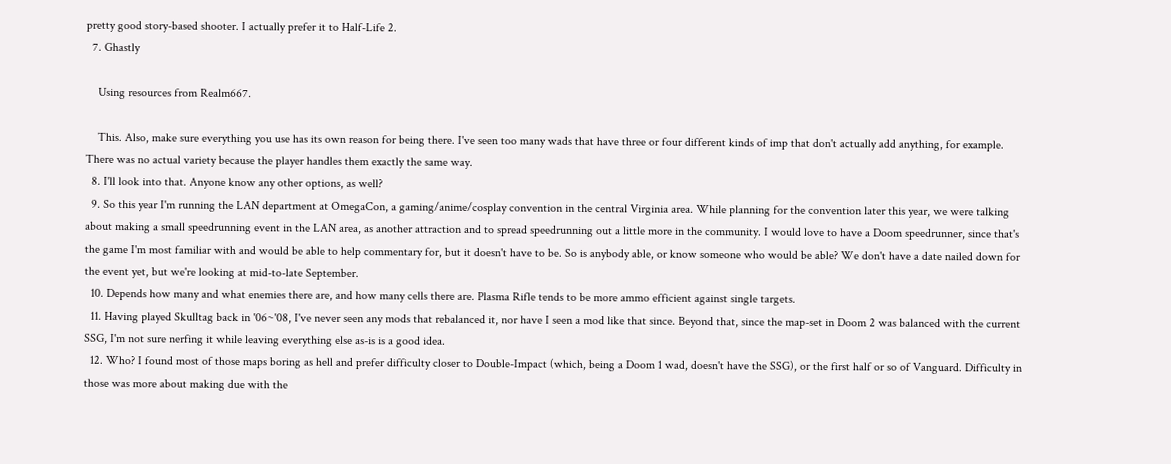pretty good story-based shooter. I actually prefer it to Half-Life 2.
  7. Ghastly

    Using resources from Realm667.

    This. Also, make sure everything you use has its own reason for being there. I've seen too many wads that have three or four different kinds of imp that don't actually add anything, for example. There was no actual variety because the player handles them exactly the same way.
  8. I'll look into that. Anyone know any other options, as well?
  9. So this year I'm running the LAN department at OmegaCon, a gaming/anime/cosplay convention in the central Virginia area. While planning for the convention later this year, we were talking about making a small speedrunning event in the LAN area, as another attraction and to spread speedrunning out a little more in the community. I would love to have a Doom speedrunner, since that's the game I'm most familiar with and would be able to help commentary for, but it doesn't have to be. So is anybody able, or know someone who would be able? We don't have a date nailed down for the event yet, but we're looking at mid-to-late September.
  10. Depends how many and what enemies there are, and how many cells there are. Plasma Rifle tends to be more ammo efficient against single targets.
  11. Having played Skulltag back in '06~'08, I've never seen any mods that rebalanced it, nor have I seen a mod like that since. Beyond that, since the map-set in Doom 2 was balanced with the current SSG, I'm not sure nerfing it while leaving everything else as-is is a good idea.
  12. Who? I found most of those maps boring as hell and prefer difficulty closer to Double-Impact (which, being a Doom 1 wad, doesn't have the SSG), or the first half or so of Vanguard. Difficulty in those was more about making due with the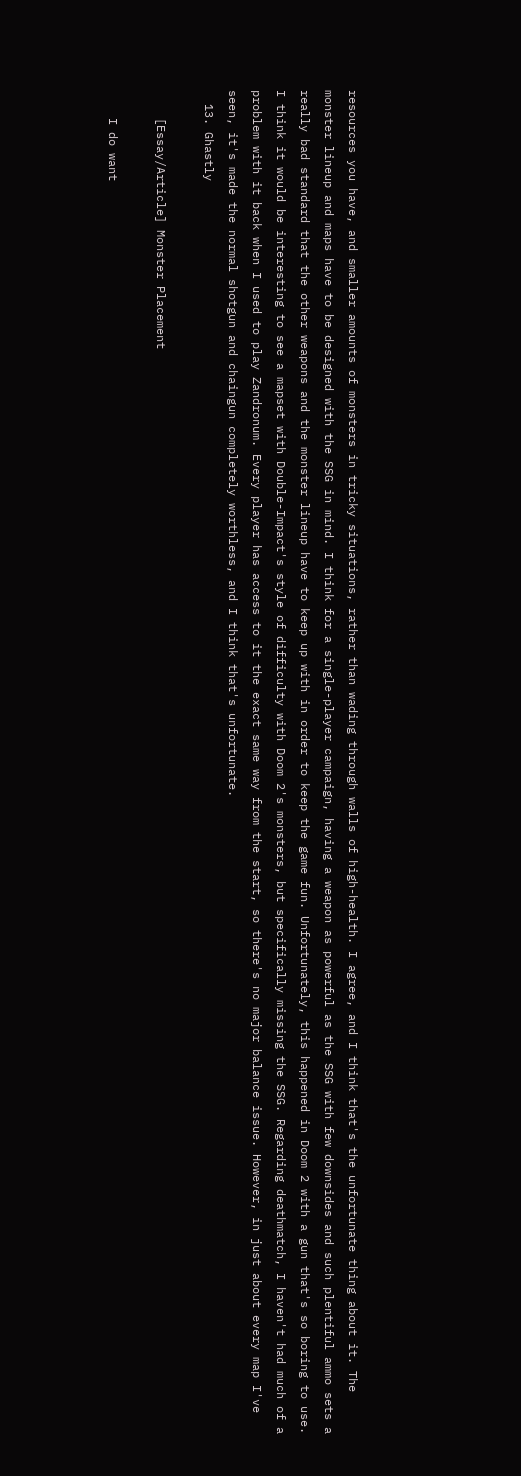resources you have, and smaller amounts of monsters in tricky situations, rather than wading through walls of high-health. I agree, and I think that's the unfortunate thing about it. The monster lineup and maps have to be designed with the SSG in mind. I think for a single-player campaign, having a weapon as powerful as the SSG with few downsides and such plentiful ammo sets a really bad standard that the other weapons and the monster lineup have to keep up with in order to keep the game fun. Unfortunately, this happened in Doom 2 with a gun that's so boring to use. I think it would be interesting to see a mapset with Double-Impact's style of difficulty with Doom 2's monsters, but specifically missing the SSG. Regarding deathmatch, I haven't had much of a problem with it back when I used to play Zandronum. Every player has access to it the exact same way from the start, so there's no major balance issue. However, in just about every map I've seen, it's made the normal shotgun and chaingun completely worthless, and I think that's unfortunate.
  13. Ghastly

    [Essay/Article] Monster Placement

    I do want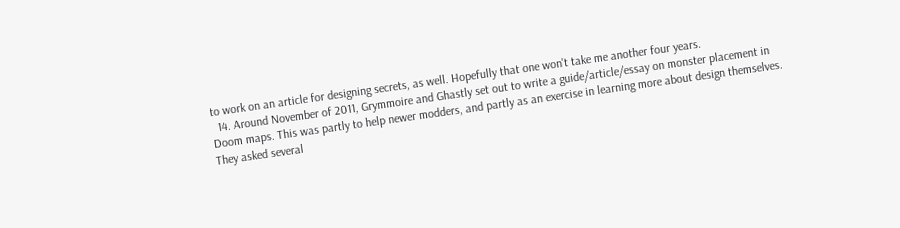to work on an article for designing secrets, as well. Hopefully that one won't take me another four years.
  14. Around November of 2011, Grymmoire and Ghastly set out to write a guide/article/essay on monster placement in Doom maps. This was partly to help newer modders, and partly as an exercise in learning more about design themselves. They asked several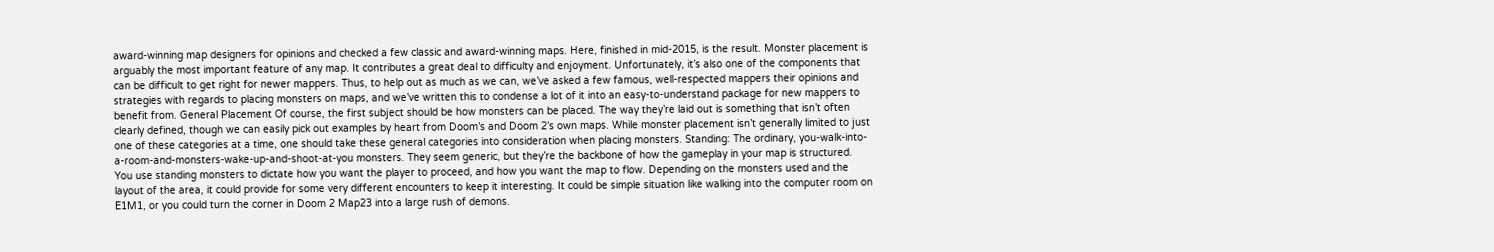award-winning map designers for opinions and checked a few classic and award-winning maps. Here, finished in mid-2015, is the result. Monster placement is arguably the most important feature of any map. It contributes a great deal to difficulty and enjoyment. Unfortunately, it’s also one of the components that can be difficult to get right for newer mappers. Thus, to help out as much as we can, we’ve asked a few famous, well-respected mappers their opinions and strategies with regards to placing monsters on maps, and we’ve written this to condense a lot of it into an easy-to-understand package for new mappers to benefit from. General Placement Of course, the first subject should be how monsters can be placed. The way they’re laid out is something that isn’t often clearly defined, though we can easily pick out examples by heart from Doom’s and Doom 2’s own maps. While monster placement isn’t generally limited to just one of these categories at a time, one should take these general categories into consideration when placing monsters. Standing: The ordinary, you-walk-into-a-room-and-monsters-wake-up-and-shoot-at-you monsters. They seem generic, but they’re the backbone of how the gameplay in your map is structured. You use standing monsters to dictate how you want the player to proceed, and how you want the map to flow. Depending on the monsters used and the layout of the area, it could provide for some very different encounters to keep it interesting. It could be simple situation like walking into the computer room on E1M1, or you could turn the corner in Doom 2 Map23 into a large rush of demons.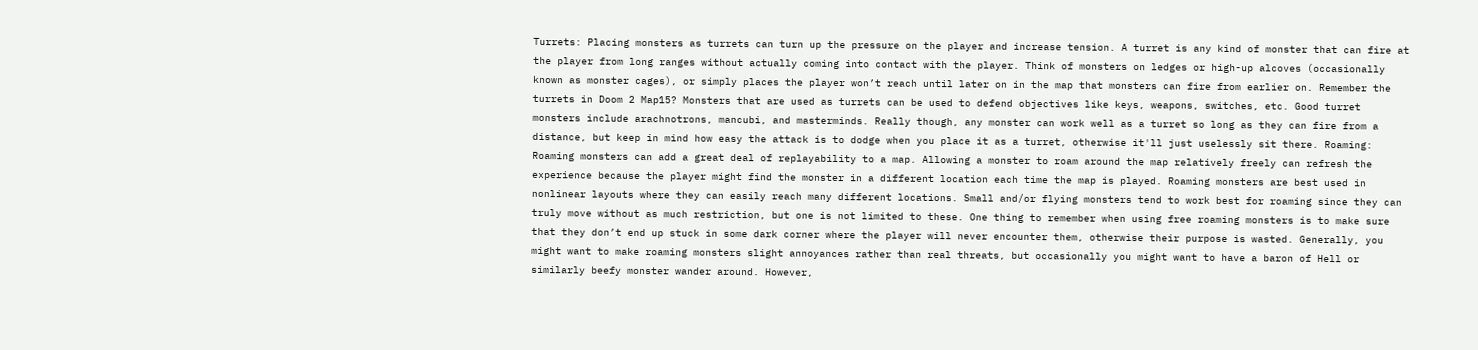Turrets: Placing monsters as turrets can turn up the pressure on the player and increase tension. A turret is any kind of monster that can fire at the player from long ranges without actually coming into contact with the player. Think of monsters on ledges or high-up alcoves (occasionally known as monster cages), or simply places the player won’t reach until later on in the map that monsters can fire from earlier on. Remember the turrets in Doom 2 Map15? Monsters that are used as turrets can be used to defend objectives like keys, weapons, switches, etc. Good turret monsters include arachnotrons, mancubi, and masterminds. Really though, any monster can work well as a turret so long as they can fire from a distance, but keep in mind how easy the attack is to dodge when you place it as a turret, otherwise it'll just uselessly sit there. Roaming: Roaming monsters can add a great deal of replayability to a map. Allowing a monster to roam around the map relatively freely can refresh the experience because the player might find the monster in a different location each time the map is played. Roaming monsters are best used in nonlinear layouts where they can easily reach many different locations. Small and/or flying monsters tend to work best for roaming since they can truly move without as much restriction, but one is not limited to these. One thing to remember when using free roaming monsters is to make sure that they don’t end up stuck in some dark corner where the player will never encounter them, otherwise their purpose is wasted. Generally, you might want to make roaming monsters slight annoyances rather than real threats, but occasionally you might want to have a baron of Hell or similarly beefy monster wander around. However,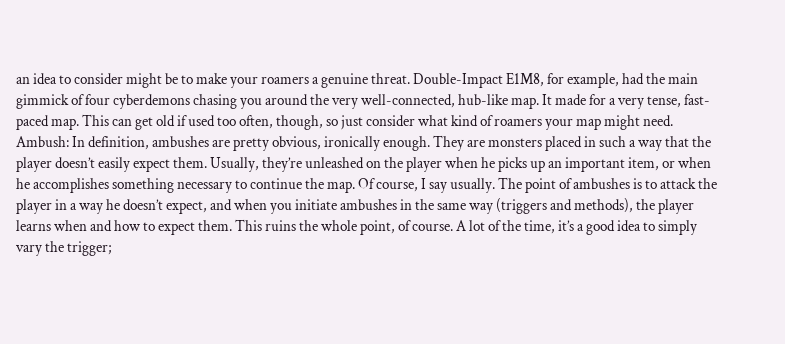an idea to consider might be to make your roamers a genuine threat. Double-Impact E1M8, for example, had the main gimmick of four cyberdemons chasing you around the very well-connected, hub-like map. It made for a very tense, fast-paced map. This can get old if used too often, though, so just consider what kind of roamers your map might need. Ambush: In definition, ambushes are pretty obvious, ironically enough. They are monsters placed in such a way that the player doesn’t easily expect them. Usually, they’re unleashed on the player when he picks up an important item, or when he accomplishes something necessary to continue the map. Of course, I say usually. The point of ambushes is to attack the player in a way he doesn’t expect, and when you initiate ambushes in the same way (triggers and methods), the player learns when and how to expect them. This ruins the whole point, of course. A lot of the time, it’s a good idea to simply vary the trigger;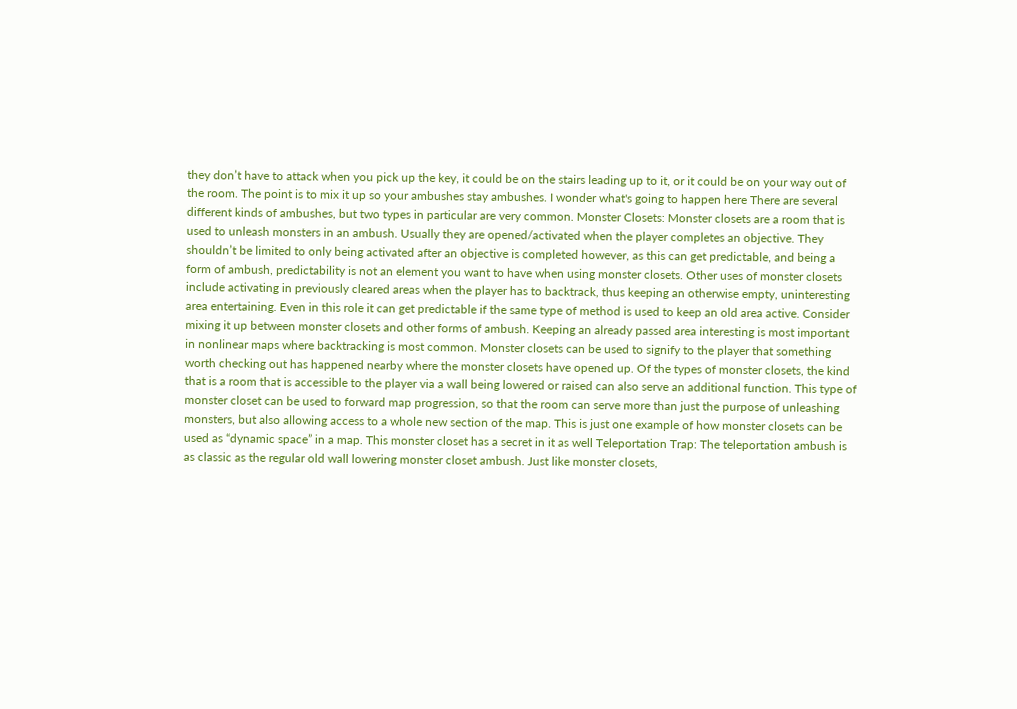they don’t have to attack when you pick up the key, it could be on the stairs leading up to it, or it could be on your way out of the room. The point is to mix it up so your ambushes stay ambushes. I wonder what's going to happen here There are several different kinds of ambushes, but two types in particular are very common. Monster Closets: Monster closets are a room that is used to unleash monsters in an ambush. Usually they are opened/activated when the player completes an objective. They shouldn’t be limited to only being activated after an objective is completed however, as this can get predictable, and being a form of ambush, predictability is not an element you want to have when using monster closets. Other uses of monster closets include activating in previously cleared areas when the player has to backtrack, thus keeping an otherwise empty, uninteresting area entertaining. Even in this role it can get predictable if the same type of method is used to keep an old area active. Consider mixing it up between monster closets and other forms of ambush. Keeping an already passed area interesting is most important in nonlinear maps where backtracking is most common. Monster closets can be used to signify to the player that something worth checking out has happened nearby where the monster closets have opened up. Of the types of monster closets, the kind that is a room that is accessible to the player via a wall being lowered or raised can also serve an additional function. This type of monster closet can be used to forward map progression, so that the room can serve more than just the purpose of unleashing monsters, but also allowing access to a whole new section of the map. This is just one example of how monster closets can be used as “dynamic space” in a map. This monster closet has a secret in it as well Teleportation Trap: The teleportation ambush is as classic as the regular old wall lowering monster closet ambush. Just like monster closets,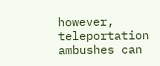however, teleportation ambushes can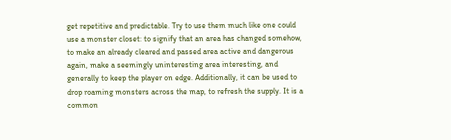get repetitive and predictable. Try to use them much like one could use a monster closet: to signify that an area has changed somehow, to make an already cleared and passed area active and dangerous again, make a seemingly uninteresting area interesting, and generally to keep the player on edge. Additionally, it can be used to drop roaming monsters across the map, to refresh the supply. It is a common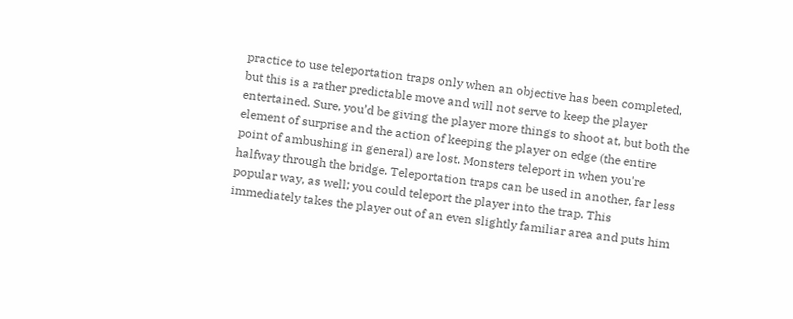practice to use teleportation traps only when an objective has been completed, but this is a rather predictable move and will not serve to keep the player entertained. Sure, you’d be giving the player more things to shoot at, but both the element of surprise and the action of keeping the player on edge (the entire point of ambushing in general) are lost. Monsters teleport in when you're halfway through the bridge. Teleportation traps can be used in another, far less popular way, as well; you could teleport the player into the trap. This immediately takes the player out of an even slightly familiar area and puts him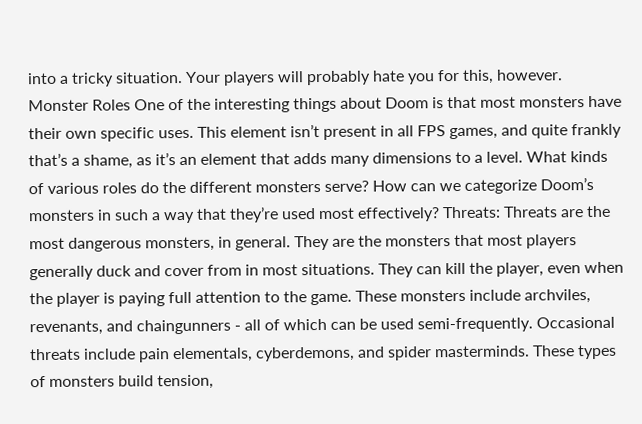into a tricky situation. Your players will probably hate you for this, however. Monster Roles One of the interesting things about Doom is that most monsters have their own specific uses. This element isn’t present in all FPS games, and quite frankly that’s a shame, as it’s an element that adds many dimensions to a level. What kinds of various roles do the different monsters serve? How can we categorize Doom’s monsters in such a way that they’re used most effectively? Threats: Threats are the most dangerous monsters, in general. They are the monsters that most players generally duck and cover from in most situations. They can kill the player, even when the player is paying full attention to the game. These monsters include archviles, revenants, and chaingunners - all of which can be used semi-frequently. Occasional threats include pain elementals, cyberdemons, and spider masterminds. These types of monsters build tension,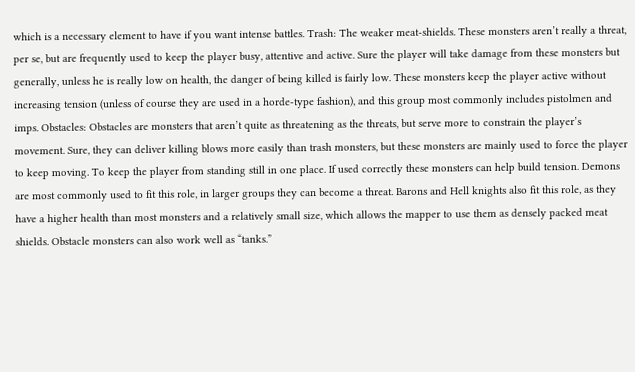which is a necessary element to have if you want intense battles. Trash: The weaker meat-shields. These monsters aren’t really a threat, per se, but are frequently used to keep the player busy, attentive and active. Sure the player will take damage from these monsters but generally, unless he is really low on health, the danger of being killed is fairly low. These monsters keep the player active without increasing tension (unless of course they are used in a horde-type fashion), and this group most commonly includes pistolmen and imps. Obstacles: Obstacles are monsters that aren’t quite as threatening as the threats, but serve more to constrain the player’s movement. Sure, they can deliver killing blows more easily than trash monsters, but these monsters are mainly used to force the player to keep moving. To keep the player from standing still in one place. If used correctly these monsters can help build tension. Demons are most commonly used to fit this role, in larger groups they can become a threat. Barons and Hell knights also fit this role, as they have a higher health than most monsters and a relatively small size, which allows the mapper to use them as densely packed meat shields. Obstacle monsters can also work well as “tanks.”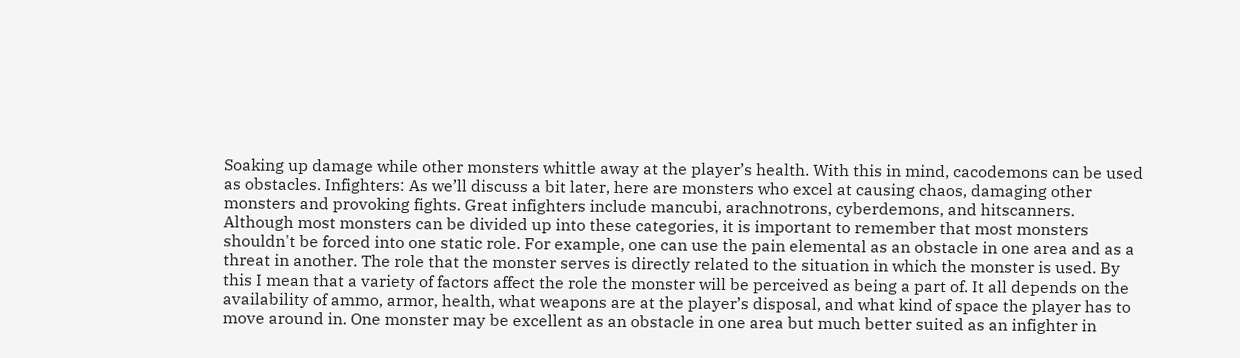Soaking up damage while other monsters whittle away at the player’s health. With this in mind, cacodemons can be used as obstacles. Infighters: As we’ll discuss a bit later, here are monsters who excel at causing chaos, damaging other monsters and provoking fights. Great infighters include mancubi, arachnotrons, cyberdemons, and hitscanners. Although most monsters can be divided up into these categories, it is important to remember that most monsters shouldn't be forced into one static role. For example, one can use the pain elemental as an obstacle in one area and as a threat in another. The role that the monster serves is directly related to the situation in which the monster is used. By this I mean that a variety of factors affect the role the monster will be perceived as being a part of. It all depends on the availability of ammo, armor, health, what weapons are at the player’s disposal, and what kind of space the player has to move around in. One monster may be excellent as an obstacle in one area but much better suited as an infighter in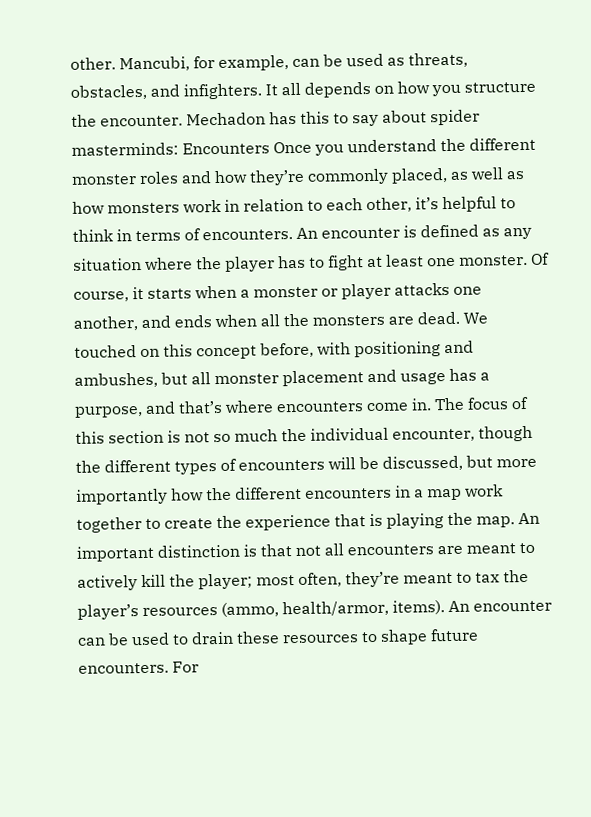other. Mancubi, for example, can be used as threats, obstacles, and infighters. It all depends on how you structure the encounter. Mechadon has this to say about spider masterminds: Encounters Once you understand the different monster roles and how they’re commonly placed, as well as how monsters work in relation to each other, it’s helpful to think in terms of encounters. An encounter is defined as any situation where the player has to fight at least one monster. Of course, it starts when a monster or player attacks one another, and ends when all the monsters are dead. We touched on this concept before, with positioning and ambushes, but all monster placement and usage has a purpose, and that’s where encounters come in. The focus of this section is not so much the individual encounter, though the different types of encounters will be discussed, but more importantly how the different encounters in a map work together to create the experience that is playing the map. An important distinction is that not all encounters are meant to actively kill the player; most often, they’re meant to tax the player’s resources (ammo, health/armor, items). An encounter can be used to drain these resources to shape future encounters. For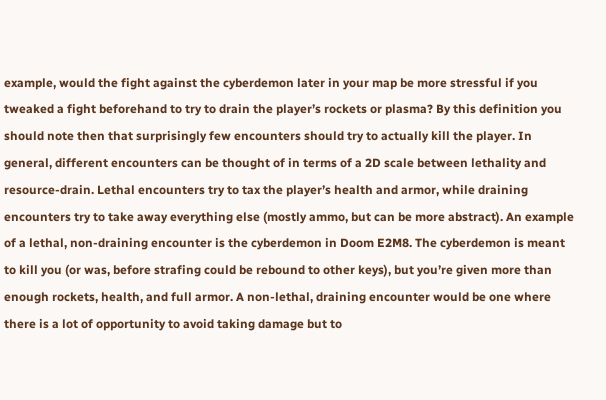example, would the fight against the cyberdemon later in your map be more stressful if you tweaked a fight beforehand to try to drain the player’s rockets or plasma? By this definition you should note then that surprisingly few encounters should try to actually kill the player. In general, different encounters can be thought of in terms of a 2D scale between lethality and resource-drain. Lethal encounters try to tax the player’s health and armor, while draining encounters try to take away everything else (mostly ammo, but can be more abstract). An example of a lethal, non-draining encounter is the cyberdemon in Doom E2M8. The cyberdemon is meant to kill you (or was, before strafing could be rebound to other keys), but you’re given more than enough rockets, health, and full armor. A non-lethal, draining encounter would be one where there is a lot of opportunity to avoid taking damage but to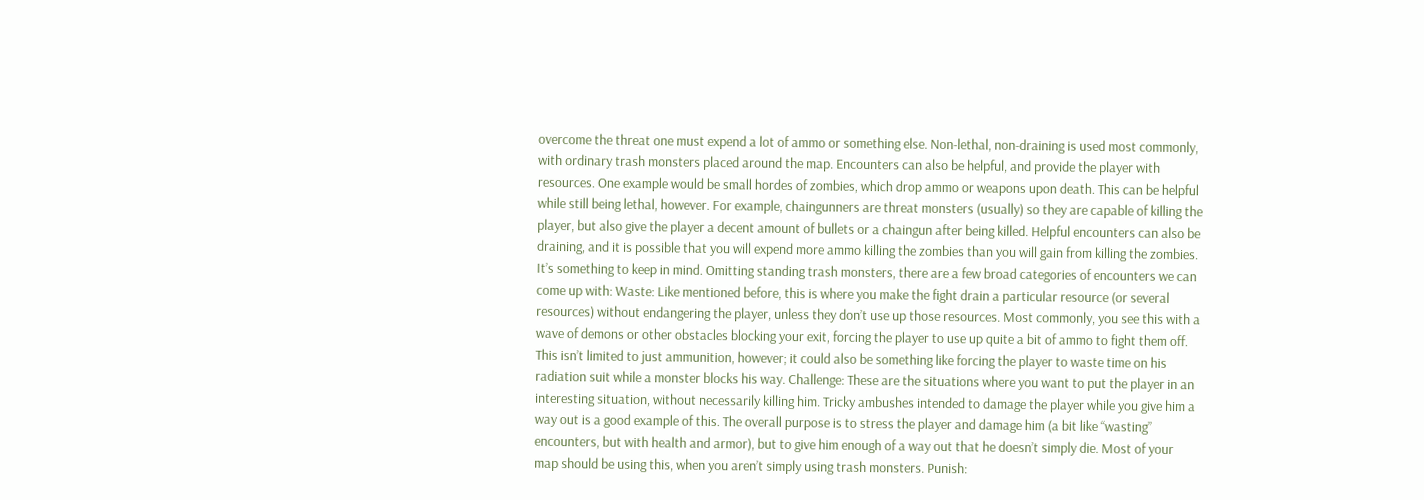overcome the threat one must expend a lot of ammo or something else. Non-lethal, non-draining is used most commonly, with ordinary trash monsters placed around the map. Encounters can also be helpful, and provide the player with resources. One example would be small hordes of zombies, which drop ammo or weapons upon death. This can be helpful while still being lethal, however. For example, chaingunners are threat monsters (usually) so they are capable of killing the player, but also give the player a decent amount of bullets or a chaingun after being killed. Helpful encounters can also be draining, and it is possible that you will expend more ammo killing the zombies than you will gain from killing the zombies. It’s something to keep in mind. Omitting standing trash monsters, there are a few broad categories of encounters we can come up with: Waste: Like mentioned before, this is where you make the fight drain a particular resource (or several resources) without endangering the player, unless they don’t use up those resources. Most commonly, you see this with a wave of demons or other obstacles blocking your exit, forcing the player to use up quite a bit of ammo to fight them off. This isn’t limited to just ammunition, however; it could also be something like forcing the player to waste time on his radiation suit while a monster blocks his way. Challenge: These are the situations where you want to put the player in an interesting situation, without necessarily killing him. Tricky ambushes intended to damage the player while you give him a way out is a good example of this. The overall purpose is to stress the player and damage him (a bit like “wasting” encounters, but with health and armor), but to give him enough of a way out that he doesn’t simply die. Most of your map should be using this, when you aren’t simply using trash monsters. Punish: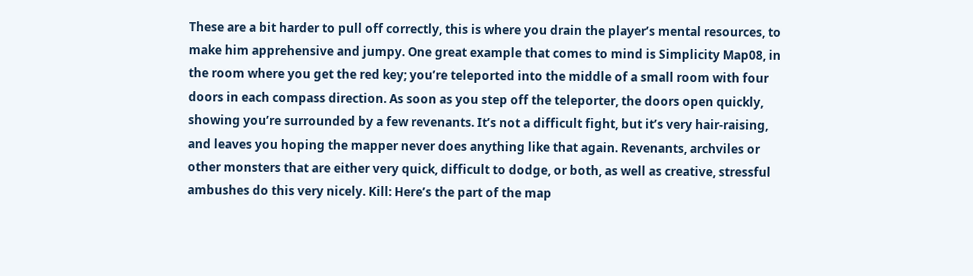These are a bit harder to pull off correctly, this is where you drain the player’s mental resources, to make him apprehensive and jumpy. One great example that comes to mind is Simplicity Map08, in the room where you get the red key; you’re teleported into the middle of a small room with four doors in each compass direction. As soon as you step off the teleporter, the doors open quickly, showing you’re surrounded by a few revenants. It’s not a difficult fight, but it’s very hair-raising, and leaves you hoping the mapper never does anything like that again. Revenants, archviles or other monsters that are either very quick, difficult to dodge, or both, as well as creative, stressful ambushes do this very nicely. Kill: Here’s the part of the map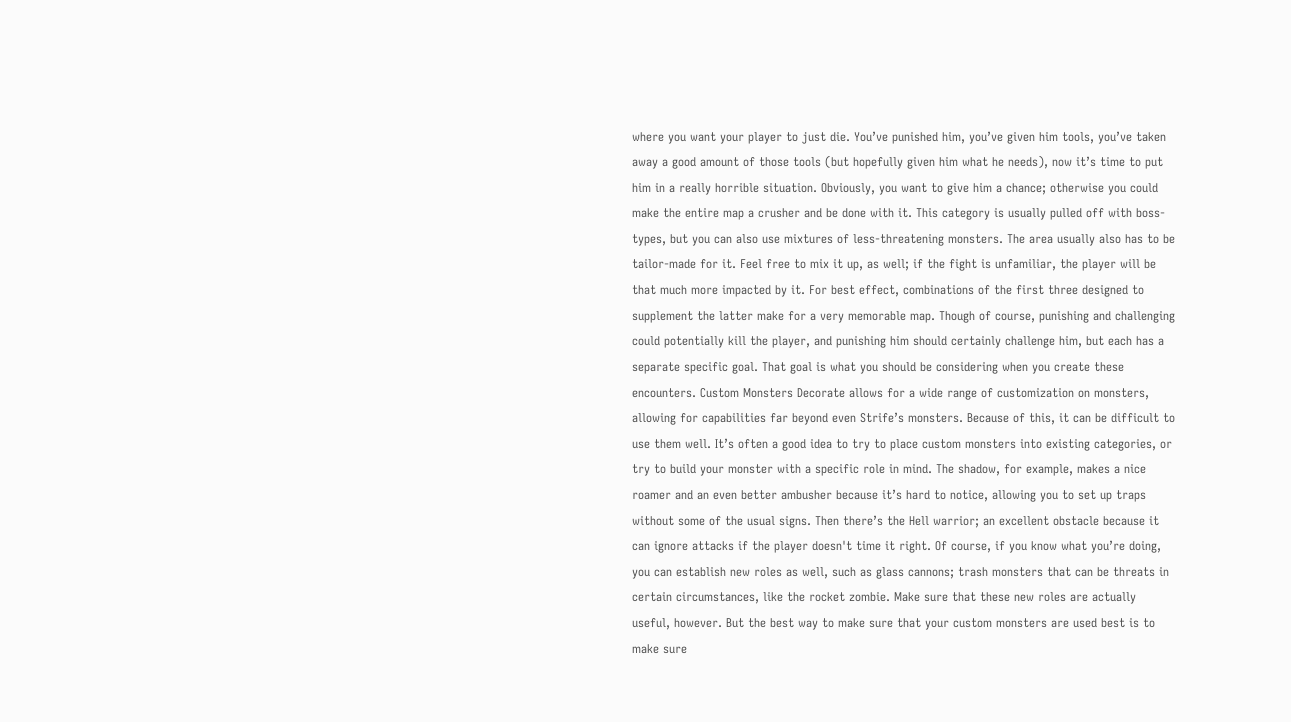where you want your player to just die. You’ve punished him, you’ve given him tools, you’ve taken away a good amount of those tools (but hopefully given him what he needs), now it’s time to put him in a really horrible situation. Obviously, you want to give him a chance; otherwise you could make the entire map a crusher and be done with it. This category is usually pulled off with boss-types, but you can also use mixtures of less-threatening monsters. The area usually also has to be tailor-made for it. Feel free to mix it up, as well; if the fight is unfamiliar, the player will be that much more impacted by it. For best effect, combinations of the first three designed to supplement the latter make for a very memorable map. Though of course, punishing and challenging could potentially kill the player, and punishing him should certainly challenge him, but each has a separate specific goal. That goal is what you should be considering when you create these encounters. Custom Monsters Decorate allows for a wide range of customization on monsters, allowing for capabilities far beyond even Strife’s monsters. Because of this, it can be difficult to use them well. It’s often a good idea to try to place custom monsters into existing categories, or try to build your monster with a specific role in mind. The shadow, for example, makes a nice roamer and an even better ambusher because it’s hard to notice, allowing you to set up traps without some of the usual signs. Then there’s the Hell warrior; an excellent obstacle because it can ignore attacks if the player doesn't time it right. Of course, if you know what you’re doing, you can establish new roles as well, such as glass cannons; trash monsters that can be threats in certain circumstances, like the rocket zombie. Make sure that these new roles are actually useful, however. But the best way to make sure that your custom monsters are used best is to make sure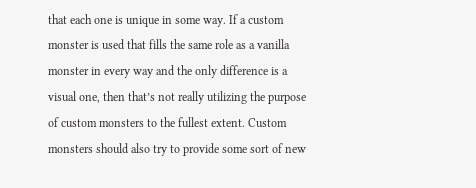that each one is unique in some way. If a custom monster is used that fills the same role as a vanilla monster in every way and the only difference is a visual one, then that’s not really utilizing the purpose of custom monsters to the fullest extent. Custom monsters should also try to provide some sort of new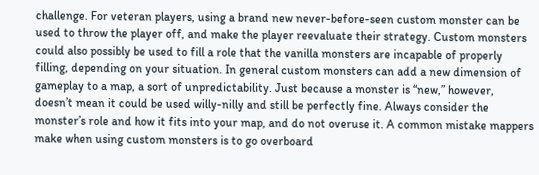challenge. For veteran players, using a brand new never-before-seen custom monster can be used to throw the player off, and make the player reevaluate their strategy. Custom monsters could also possibly be used to fill a role that the vanilla monsters are incapable of properly filling, depending on your situation. In general custom monsters can add a new dimension of gameplay to a map, a sort of unpredictability. Just because a monster is “new,” however, doesn’t mean it could be used willy-nilly and still be perfectly fine. Always consider the monster’s role and how it fits into your map, and do not overuse it. A common mistake mappers make when using custom monsters is to go overboard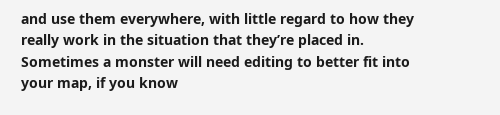and use them everywhere, with little regard to how they really work in the situation that they’re placed in. Sometimes a monster will need editing to better fit into your map, if you know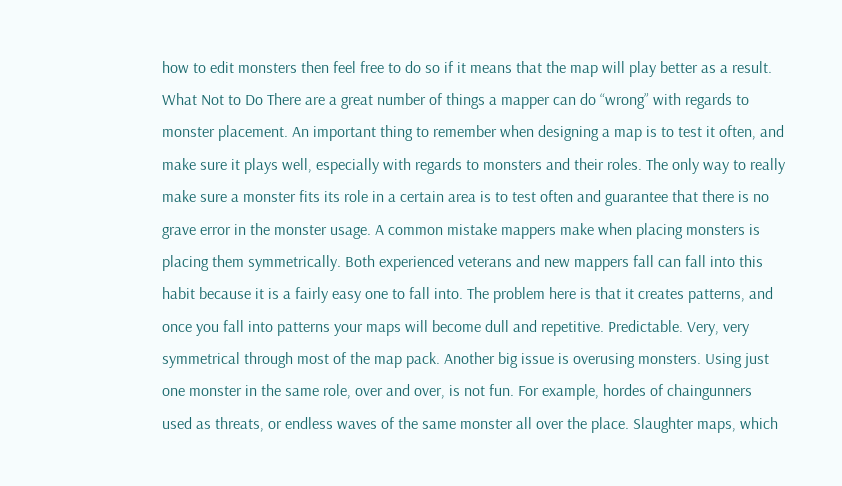how to edit monsters then feel free to do so if it means that the map will play better as a result. What Not to Do There are a great number of things a mapper can do “wrong” with regards to monster placement. An important thing to remember when designing a map is to test it often, and make sure it plays well, especially with regards to monsters and their roles. The only way to really make sure a monster fits its role in a certain area is to test often and guarantee that there is no grave error in the monster usage. A common mistake mappers make when placing monsters is placing them symmetrically. Both experienced veterans and new mappers fall can fall into this habit because it is a fairly easy one to fall into. The problem here is that it creates patterns, and once you fall into patterns your maps will become dull and repetitive. Predictable. Very, very symmetrical through most of the map pack. Another big issue is overusing monsters. Using just one monster in the same role, over and over, is not fun. For example, hordes of chaingunners used as threats, or endless waves of the same monster all over the place. Slaughter maps, which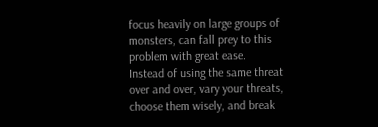focus heavily on large groups of monsters, can fall prey to this problem with great ease. Instead of using the same threat over and over, vary your threats, choose them wisely, and break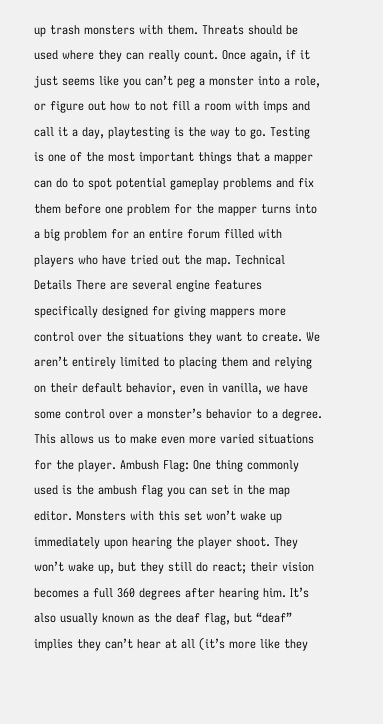up trash monsters with them. Threats should be used where they can really count. Once again, if it just seems like you can’t peg a monster into a role, or figure out how to not fill a room with imps and call it a day, playtesting is the way to go. Testing is one of the most important things that a mapper can do to spot potential gameplay problems and fix them before one problem for the mapper turns into a big problem for an entire forum filled with players who have tried out the map. Technical Details There are several engine features specifically designed for giving mappers more control over the situations they want to create. We aren’t entirely limited to placing them and relying on their default behavior, even in vanilla, we have some control over a monster’s behavior to a degree. This allows us to make even more varied situations for the player. Ambush Flag: One thing commonly used is the ambush flag you can set in the map editor. Monsters with this set won’t wake up immediately upon hearing the player shoot. They won’t wake up, but they still do react; their vision becomes a full 360 degrees after hearing him. It’s also usually known as the deaf flag, but “deaf” implies they can’t hear at all (it’s more like they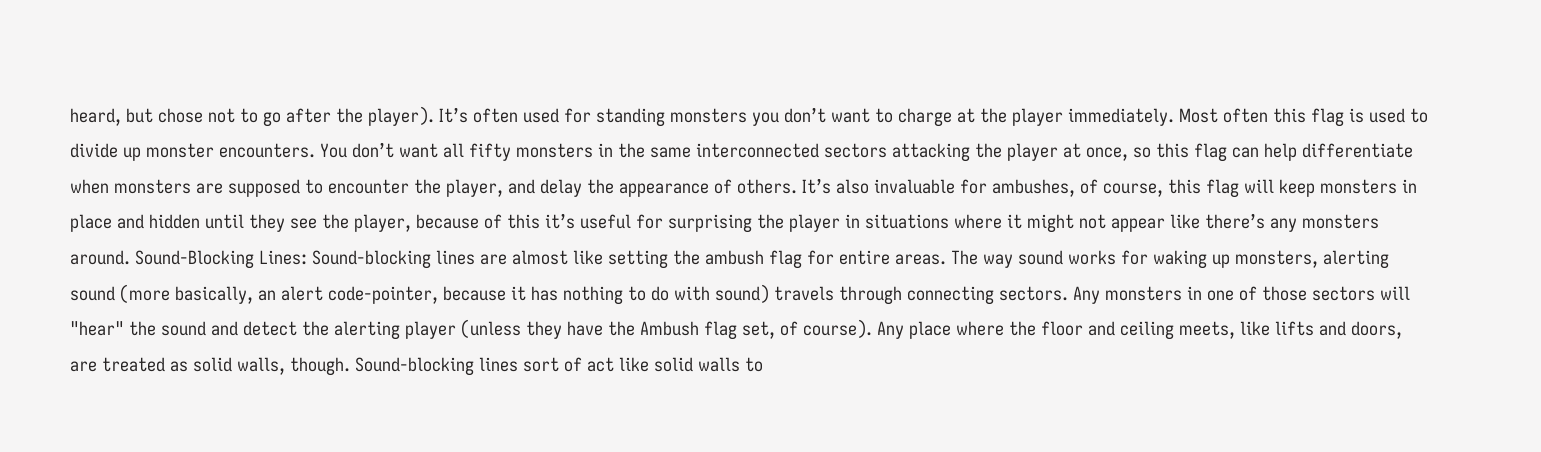heard, but chose not to go after the player). It’s often used for standing monsters you don’t want to charge at the player immediately. Most often this flag is used to divide up monster encounters. You don’t want all fifty monsters in the same interconnected sectors attacking the player at once, so this flag can help differentiate when monsters are supposed to encounter the player, and delay the appearance of others. It’s also invaluable for ambushes, of course, this flag will keep monsters in place and hidden until they see the player, because of this it’s useful for surprising the player in situations where it might not appear like there’s any monsters around. Sound-Blocking Lines: Sound-blocking lines are almost like setting the ambush flag for entire areas. The way sound works for waking up monsters, alerting sound (more basically, an alert code-pointer, because it has nothing to do with sound) travels through connecting sectors. Any monsters in one of those sectors will "hear" the sound and detect the alerting player (unless they have the Ambush flag set, of course). Any place where the floor and ceiling meets, like lifts and doors, are treated as solid walls, though. Sound-blocking lines sort of act like solid walls to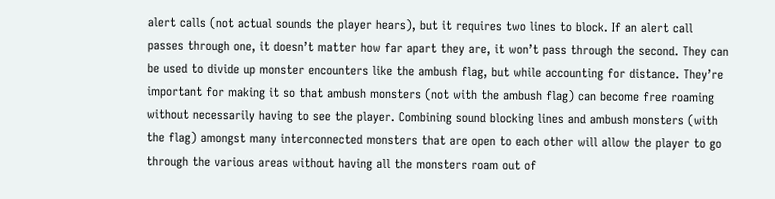alert calls (not actual sounds the player hears), but it requires two lines to block. If an alert call passes through one, it doesn’t matter how far apart they are, it won’t pass through the second. They can be used to divide up monster encounters like the ambush flag, but while accounting for distance. They’re important for making it so that ambush monsters (not with the ambush flag) can become free roaming without necessarily having to see the player. Combining sound blocking lines and ambush monsters (with the flag) amongst many interconnected monsters that are open to each other will allow the player to go through the various areas without having all the monsters roam out of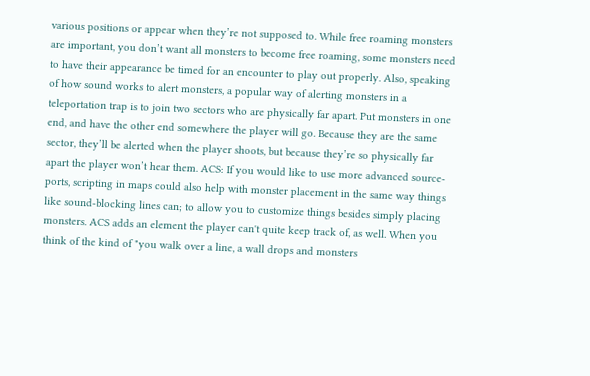various positions or appear when they’re not supposed to. While free roaming monsters are important, you don’t want all monsters to become free roaming, some monsters need to have their appearance be timed for an encounter to play out properly. Also, speaking of how sound works to alert monsters, a popular way of alerting monsters in a teleportation trap is to join two sectors who are physically far apart. Put monsters in one end, and have the other end somewhere the player will go. Because they are the same sector, they’ll be alerted when the player shoots, but because they’re so physically far apart the player won’t hear them. ACS: If you would like to use more advanced source-ports, scripting in maps could also help with monster placement in the same way things like sound-blocking lines can; to allow you to customize things besides simply placing monsters. ACS adds an element the player can't quite keep track of, as well. When you think of the kind of "you walk over a line, a wall drops and monsters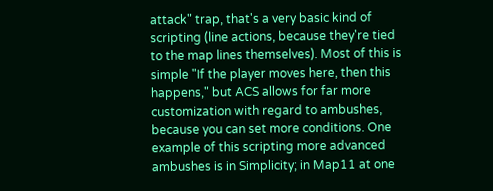attack" trap, that's a very basic kind of scripting (line actions, because they're tied to the map lines themselves). Most of this is simple "If the player moves here, then this happens," but ACS allows for far more customization with regard to ambushes, because you can set more conditions. One example of this scripting more advanced ambushes is in Simplicity; in Map11 at one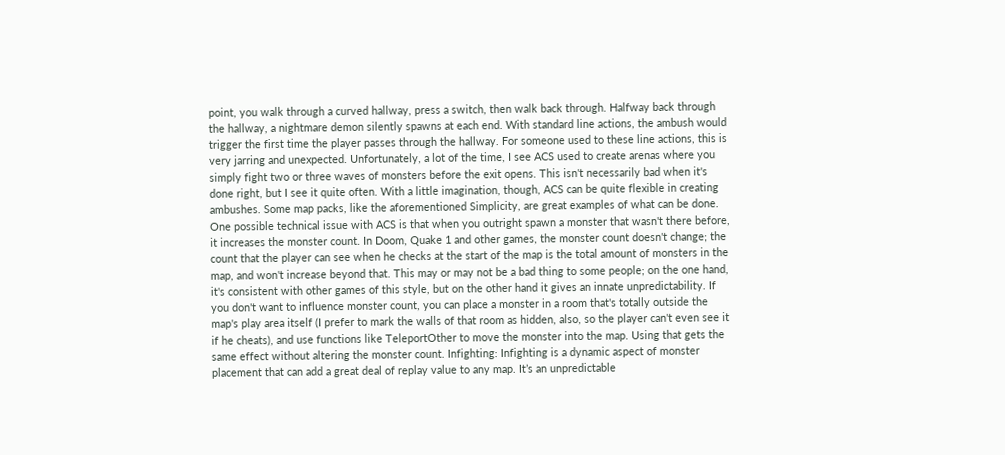point, you walk through a curved hallway, press a switch, then walk back through. Halfway back through the hallway, a nightmare demon silently spawns at each end. With standard line actions, the ambush would trigger the first time the player passes through the hallway. For someone used to these line actions, this is very jarring and unexpected. Unfortunately, a lot of the time, I see ACS used to create arenas where you simply fight two or three waves of monsters before the exit opens. This isn't necessarily bad when it's done right, but I see it quite often. With a little imagination, though, ACS can be quite flexible in creating ambushes. Some map packs, like the aforementioned Simplicity, are great examples of what can be done. One possible technical issue with ACS is that when you outright spawn a monster that wasn't there before, it increases the monster count. In Doom, Quake 1 and other games, the monster count doesn't change; the count that the player can see when he checks at the start of the map is the total amount of monsters in the map, and won't increase beyond that. This may or may not be a bad thing to some people; on the one hand, it's consistent with other games of this style, but on the other hand it gives an innate unpredictability. If you don't want to influence monster count, you can place a monster in a room that's totally outside the map's play area itself (I prefer to mark the walls of that room as hidden, also, so the player can't even see it if he cheats), and use functions like TeleportOther to move the monster into the map. Using that gets the same effect without altering the monster count. Infighting: Infighting is a dynamic aspect of monster placement that can add a great deal of replay value to any map. It’s an unpredictable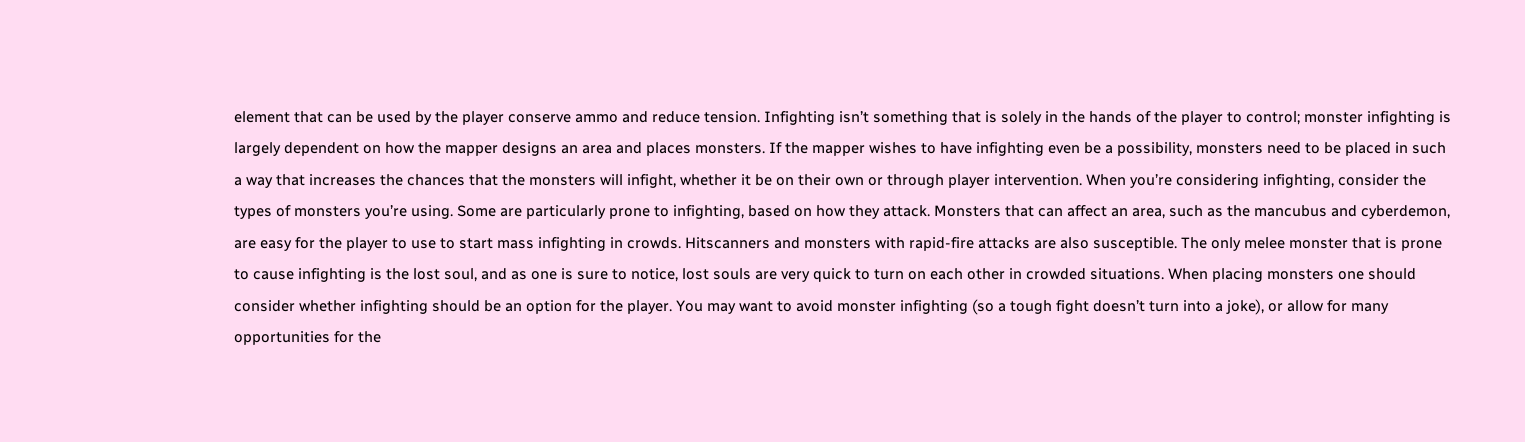element that can be used by the player conserve ammo and reduce tension. Infighting isn’t something that is solely in the hands of the player to control; monster infighting is largely dependent on how the mapper designs an area and places monsters. If the mapper wishes to have infighting even be a possibility, monsters need to be placed in such a way that increases the chances that the monsters will infight, whether it be on their own or through player intervention. When you’re considering infighting, consider the types of monsters you’re using. Some are particularly prone to infighting, based on how they attack. Monsters that can affect an area, such as the mancubus and cyberdemon, are easy for the player to use to start mass infighting in crowds. Hitscanners and monsters with rapid-fire attacks are also susceptible. The only melee monster that is prone to cause infighting is the lost soul, and as one is sure to notice, lost souls are very quick to turn on each other in crowded situations. When placing monsters one should consider whether infighting should be an option for the player. You may want to avoid monster infighting (so a tough fight doesn’t turn into a joke), or allow for many opportunities for the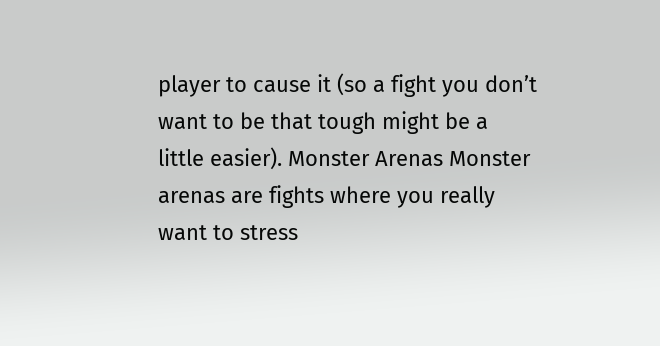player to cause it (so a fight you don’t want to be that tough might be a little easier). Monster Arenas Monster arenas are fights where you really want to stress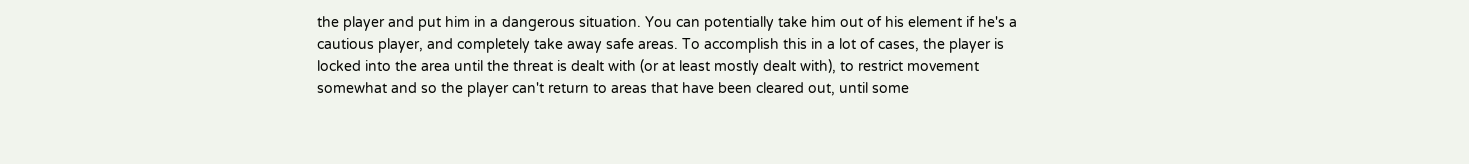the player and put him in a dangerous situation. You can potentially take him out of his element if he's a cautious player, and completely take away safe areas. To accomplish this in a lot of cases, the player is locked into the area until the threat is dealt with (or at least mostly dealt with), to restrict movement somewhat and so the player can't return to areas that have been cleared out, until some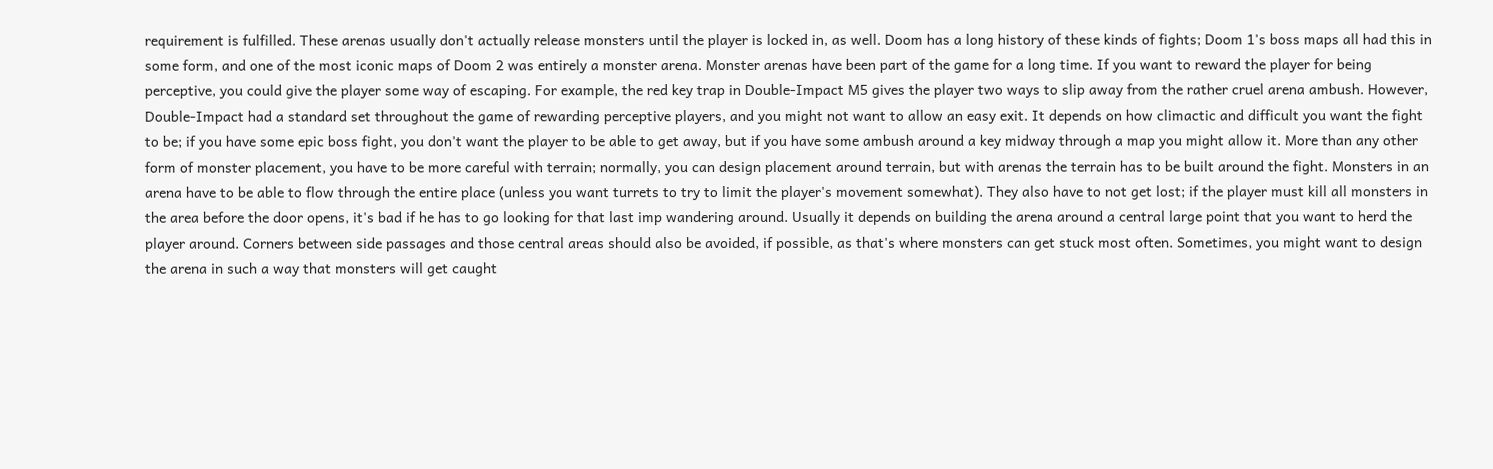requirement is fulfilled. These arenas usually don't actually release monsters until the player is locked in, as well. Doom has a long history of these kinds of fights; Doom 1's boss maps all had this in some form, and one of the most iconic maps of Doom 2 was entirely a monster arena. Monster arenas have been part of the game for a long time. If you want to reward the player for being perceptive, you could give the player some way of escaping. For example, the red key trap in Double-Impact M5 gives the player two ways to slip away from the rather cruel arena ambush. However, Double-Impact had a standard set throughout the game of rewarding perceptive players, and you might not want to allow an easy exit. It depends on how climactic and difficult you want the fight to be; if you have some epic boss fight, you don't want the player to be able to get away, but if you have some ambush around a key midway through a map you might allow it. More than any other form of monster placement, you have to be more careful with terrain; normally, you can design placement around terrain, but with arenas the terrain has to be built around the fight. Monsters in an arena have to be able to flow through the entire place (unless you want turrets to try to limit the player's movement somewhat). They also have to not get lost; if the player must kill all monsters in the area before the door opens, it's bad if he has to go looking for that last imp wandering around. Usually it depends on building the arena around a central large point that you want to herd the player around. Corners between side passages and those central areas should also be avoided, if possible, as that's where monsters can get stuck most often. Sometimes, you might want to design the arena in such a way that monsters will get caught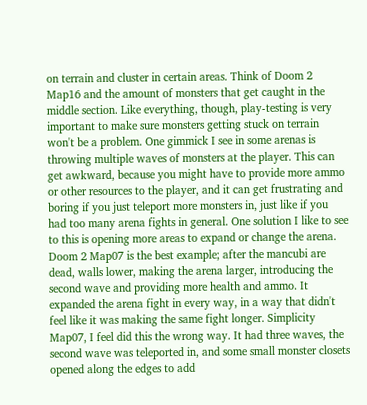on terrain and cluster in certain areas. Think of Doom 2 Map16 and the amount of monsters that get caught in the middle section. Like everything, though, play-testing is very important to make sure monsters getting stuck on terrain won't be a problem. One gimmick I see in some arenas is throwing multiple waves of monsters at the player. This can get awkward, because you might have to provide more ammo or other resources to the player, and it can get frustrating and boring if you just teleport more monsters in, just like if you had too many arena fights in general. One solution I like to see to this is opening more areas to expand or change the arena. Doom 2 Map07 is the best example; after the mancubi are dead, walls lower, making the arena larger, introducing the second wave and providing more health and ammo. It expanded the arena fight in every way, in a way that didn't feel like it was making the same fight longer. Simplicity Map07, I feel did this the wrong way. It had three waves, the second wave was teleported in, and some small monster closets opened along the edges to add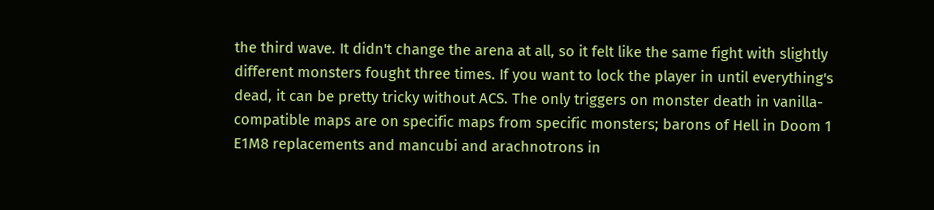the third wave. It didn't change the arena at all, so it felt like the same fight with slightly different monsters fought three times. If you want to lock the player in until everything's dead, it can be pretty tricky without ACS. The only triggers on monster death in vanilla-compatible maps are on specific maps from specific monsters; barons of Hell in Doom 1 E1M8 replacements and mancubi and arachnotrons in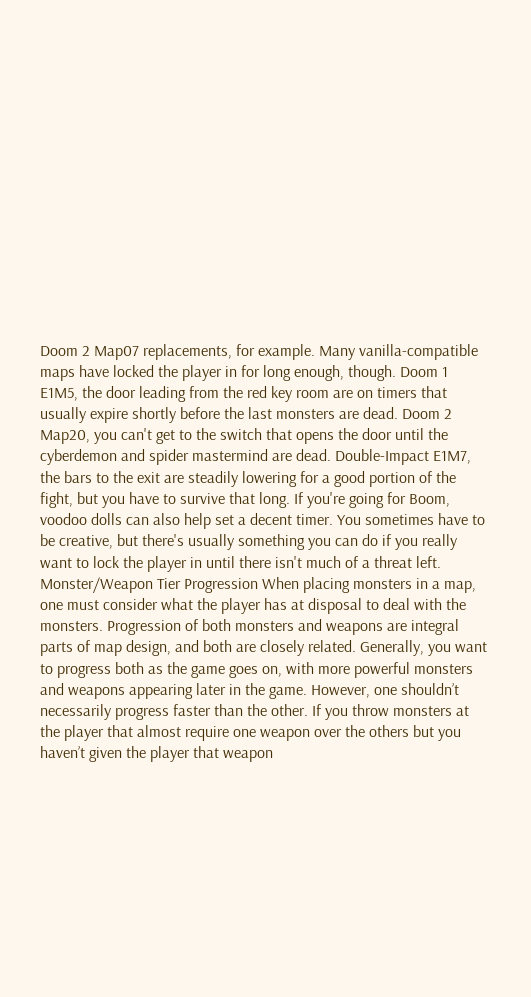Doom 2 Map07 replacements, for example. Many vanilla-compatible maps have locked the player in for long enough, though. Doom 1 E1M5, the door leading from the red key room are on timers that usually expire shortly before the last monsters are dead. Doom 2 Map20, you can't get to the switch that opens the door until the cyberdemon and spider mastermind are dead. Double-Impact E1M7, the bars to the exit are steadily lowering for a good portion of the fight, but you have to survive that long. If you're going for Boom, voodoo dolls can also help set a decent timer. You sometimes have to be creative, but there's usually something you can do if you really want to lock the player in until there isn't much of a threat left. Monster/Weapon Tier Progression When placing monsters in a map, one must consider what the player has at disposal to deal with the monsters. Progression of both monsters and weapons are integral parts of map design, and both are closely related. Generally, you want to progress both as the game goes on, with more powerful monsters and weapons appearing later in the game. However, one shouldn’t necessarily progress faster than the other. If you throw monsters at the player that almost require one weapon over the others but you haven’t given the player that weapon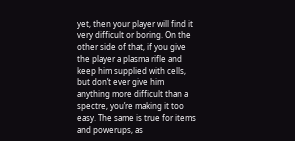yet, then your player will find it very difficult or boring. On the other side of that, if you give the player a plasma rifle and keep him supplied with cells, but don’t ever give him anything more difficult than a spectre, you’re making it too easy. The same is true for items and powerups, as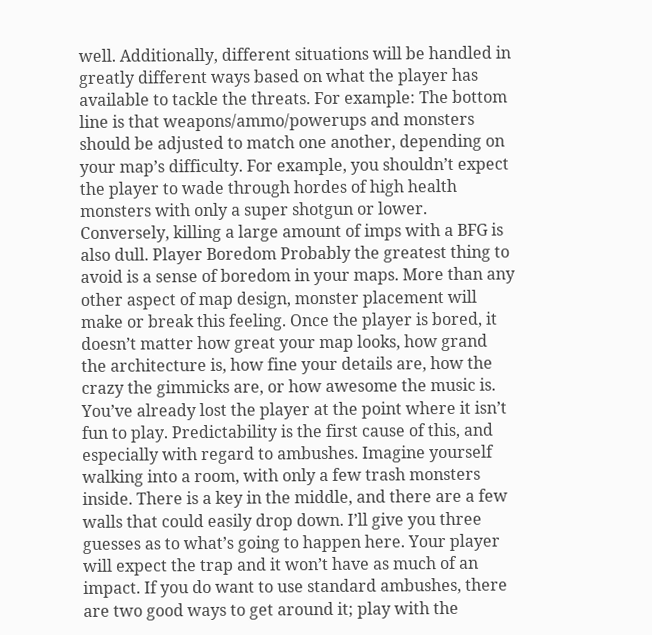well. Additionally, different situations will be handled in greatly different ways based on what the player has available to tackle the threats. For example: The bottom line is that weapons/ammo/powerups and monsters should be adjusted to match one another, depending on your map’s difficulty. For example, you shouldn’t expect the player to wade through hordes of high health monsters with only a super shotgun or lower. Conversely, killing a large amount of imps with a BFG is also dull. Player Boredom Probably the greatest thing to avoid is a sense of boredom in your maps. More than any other aspect of map design, monster placement will make or break this feeling. Once the player is bored, it doesn’t matter how great your map looks, how grand the architecture is, how fine your details are, how the crazy the gimmicks are, or how awesome the music is. You’ve already lost the player at the point where it isn’t fun to play. Predictability is the first cause of this, and especially with regard to ambushes. Imagine yourself walking into a room, with only a few trash monsters inside. There is a key in the middle, and there are a few walls that could easily drop down. I’ll give you three guesses as to what’s going to happen here. Your player will expect the trap and it won’t have as much of an impact. If you do want to use standard ambushes, there are two good ways to get around it; play with the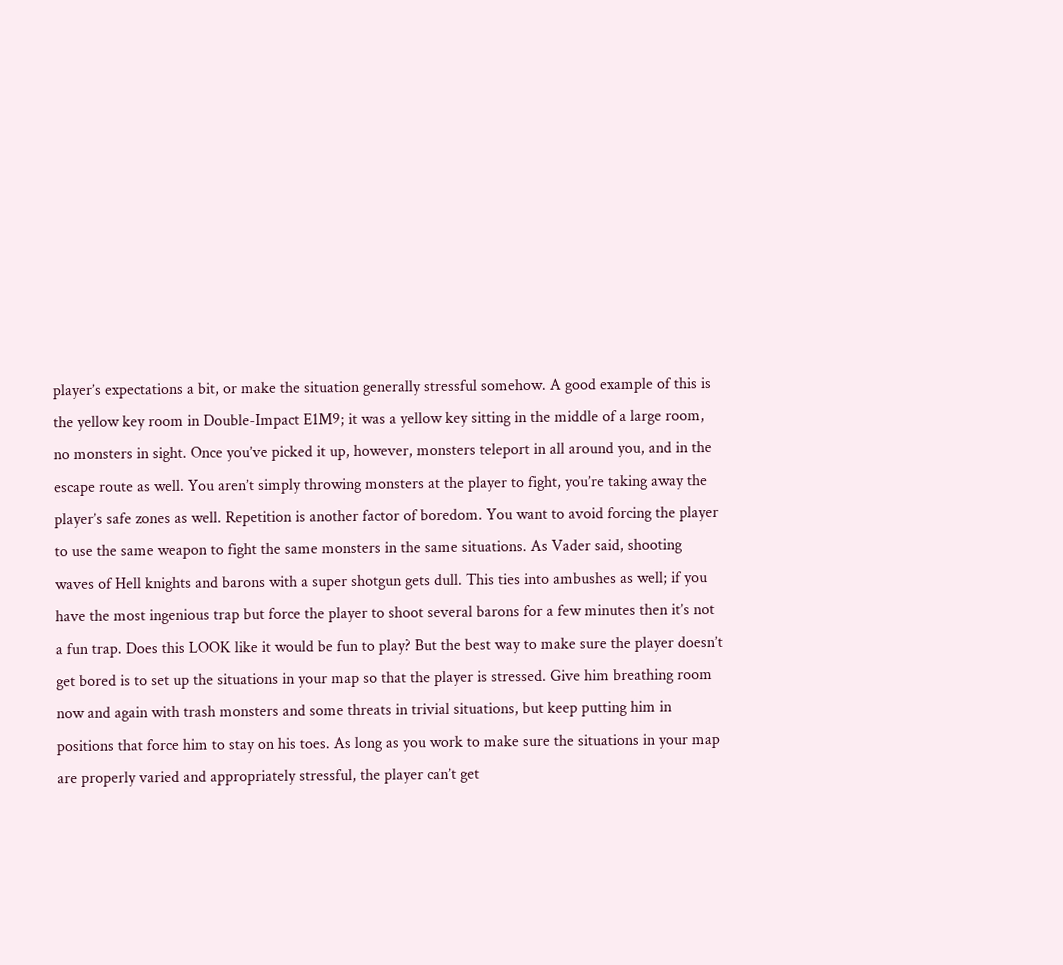player’s expectations a bit, or make the situation generally stressful somehow. A good example of this is the yellow key room in Double-Impact E1M9; it was a yellow key sitting in the middle of a large room, no monsters in sight. Once you’ve picked it up, however, monsters teleport in all around you, and in the escape route as well. You aren’t simply throwing monsters at the player to fight, you’re taking away the player’s safe zones as well. Repetition is another factor of boredom. You want to avoid forcing the player to use the same weapon to fight the same monsters in the same situations. As Vader said, shooting waves of Hell knights and barons with a super shotgun gets dull. This ties into ambushes as well; if you have the most ingenious trap but force the player to shoot several barons for a few minutes then it’s not a fun trap. Does this LOOK like it would be fun to play? But the best way to make sure the player doesn’t get bored is to set up the situations in your map so that the player is stressed. Give him breathing room now and again with trash monsters and some threats in trivial situations, but keep putting him in positions that force him to stay on his toes. As long as you work to make sure the situations in your map are properly varied and appropriately stressful, the player can’t get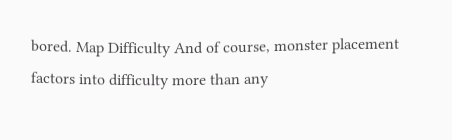bored. Map Difficulty And of course, monster placement factors into difficulty more than any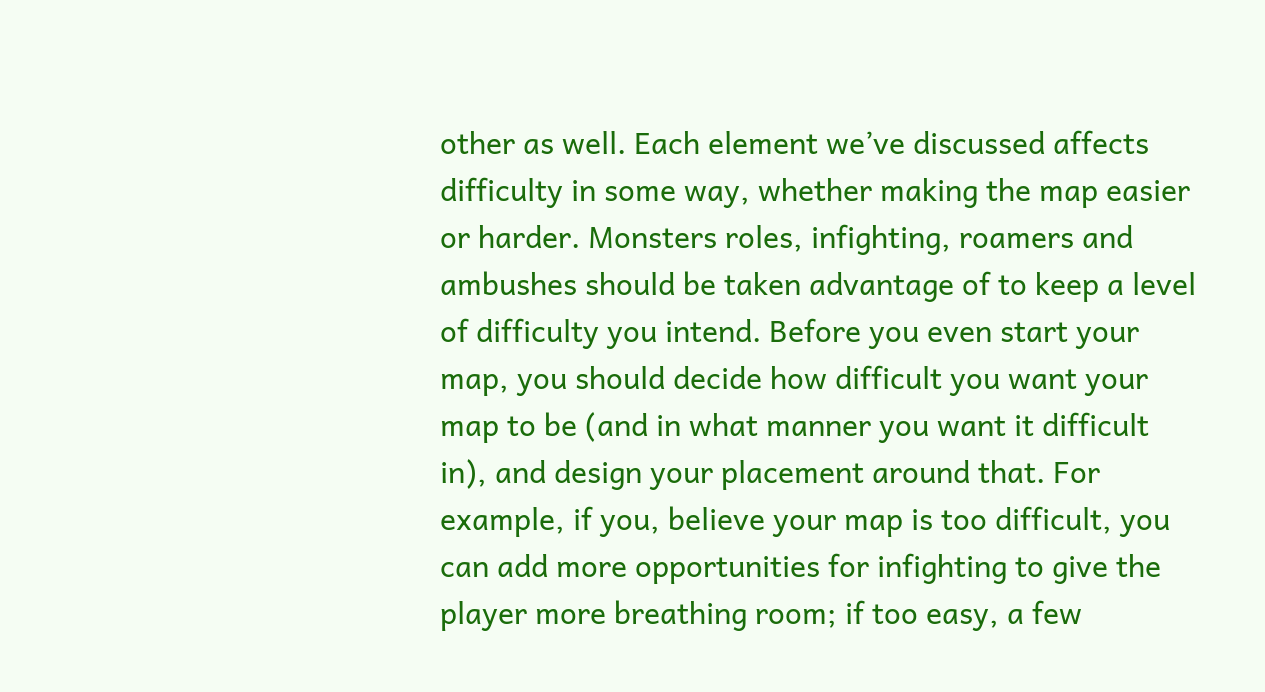other as well. Each element we’ve discussed affects difficulty in some way, whether making the map easier or harder. Monsters roles, infighting, roamers and ambushes should be taken advantage of to keep a level of difficulty you intend. Before you even start your map, you should decide how difficult you want your map to be (and in what manner you want it difficult in), and design your placement around that. For example, if you, believe your map is too difficult, you can add more opportunities for infighting to give the player more breathing room; if too easy, a few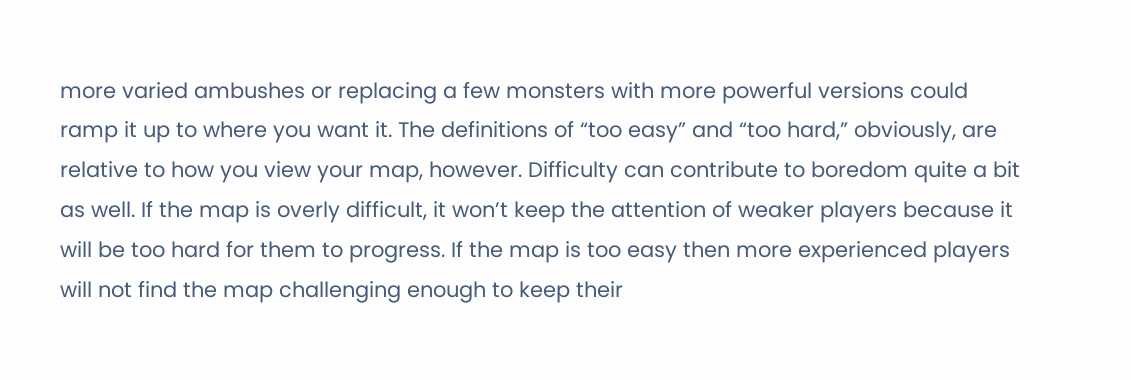more varied ambushes or replacing a few monsters with more powerful versions could ramp it up to where you want it. The definitions of “too easy” and “too hard,” obviously, are relative to how you view your map, however. Difficulty can contribute to boredom quite a bit as well. If the map is overly difficult, it won’t keep the attention of weaker players because it will be too hard for them to progress. If the map is too easy then more experienced players will not find the map challenging enough to keep their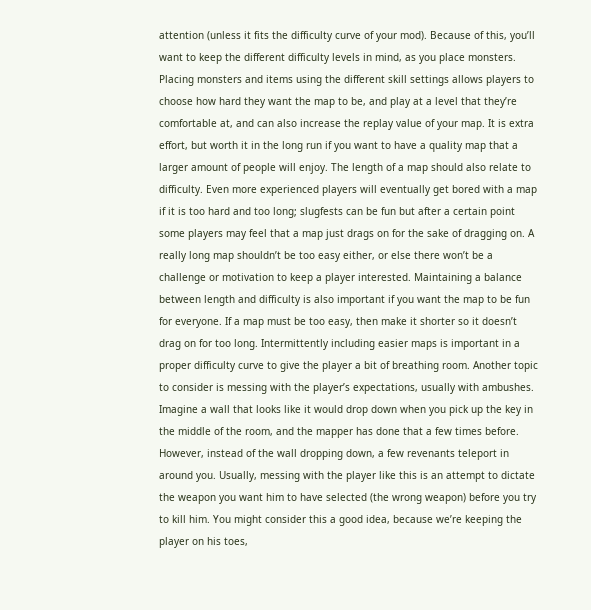attention (unless it fits the difficulty curve of your mod). Because of this, you’ll want to keep the different difficulty levels in mind, as you place monsters. Placing monsters and items using the different skill settings allows players to choose how hard they want the map to be, and play at a level that they’re comfortable at, and can also increase the replay value of your map. It is extra effort, but worth it in the long run if you want to have a quality map that a larger amount of people will enjoy. The length of a map should also relate to difficulty. Even more experienced players will eventually get bored with a map if it is too hard and too long; slugfests can be fun but after a certain point some players may feel that a map just drags on for the sake of dragging on. A really long map shouldn’t be too easy either, or else there won’t be a challenge or motivation to keep a player interested. Maintaining a balance between length and difficulty is also important if you want the map to be fun for everyone. If a map must be too easy, then make it shorter so it doesn’t drag on for too long. Intermittently including easier maps is important in a proper difficulty curve to give the player a bit of breathing room. Another topic to consider is messing with the player’s expectations, usually with ambushes. Imagine a wall that looks like it would drop down when you pick up the key in the middle of the room, and the mapper has done that a few times before. However, instead of the wall dropping down, a few revenants teleport in around you. Usually, messing with the player like this is an attempt to dictate the weapon you want him to have selected (the wrong weapon) before you try to kill him. You might consider this a good idea, because we’re keeping the player on his toes,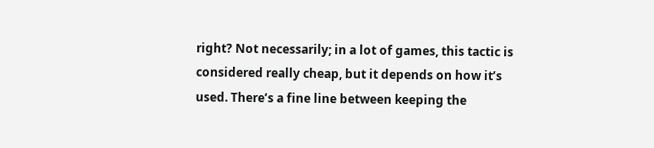right? Not necessarily; in a lot of games, this tactic is considered really cheap, but it depends on how it’s used. There’s a fine line between keeping the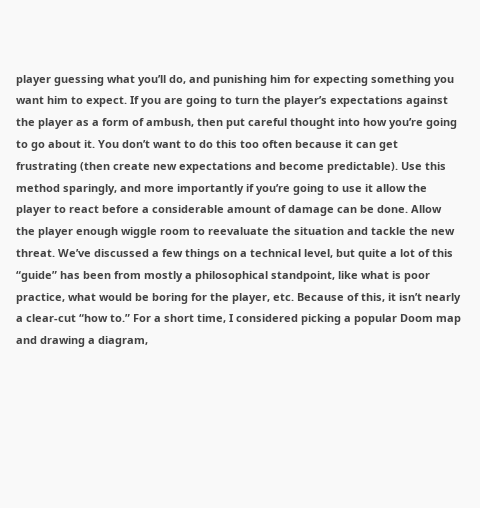player guessing what you’ll do, and punishing him for expecting something you want him to expect. If you are going to turn the player’s expectations against the player as a form of ambush, then put careful thought into how you’re going to go about it. You don’t want to do this too often because it can get frustrating (then create new expectations and become predictable). Use this method sparingly, and more importantly if you’re going to use it allow the player to react before a considerable amount of damage can be done. Allow the player enough wiggle room to reevaluate the situation and tackle the new threat. We’ve discussed a few things on a technical level, but quite a lot of this “guide” has been from mostly a philosophical standpoint, like what is poor practice, what would be boring for the player, etc. Because of this, it isn’t nearly a clear-cut “how to.” For a short time, I considered picking a popular Doom map and drawing a diagram,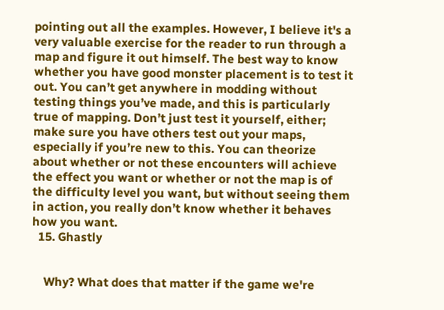pointing out all the examples. However, I believe it's a very valuable exercise for the reader to run through a map and figure it out himself. The best way to know whether you have good monster placement is to test it out. You can’t get anywhere in modding without testing things you’ve made, and this is particularly true of mapping. Don’t just test it yourself, either; make sure you have others test out your maps, especially if you’re new to this. You can theorize about whether or not these encounters will achieve the effect you want or whether or not the map is of the difficulty level you want, but without seeing them in action, you really don’t know whether it behaves how you want.
  15. Ghastly


    Why? What does that matter if the game we're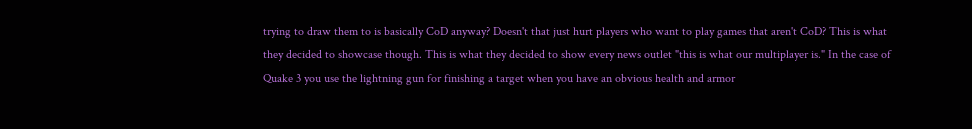trying to draw them to is basically CoD anyway? Doesn't that just hurt players who want to play games that aren't CoD? This is what they decided to showcase though. This is what they decided to show every news outlet "this is what our multiplayer is." In the case of Quake 3 you use the lightning gun for finishing a target when you have an obvious health and armor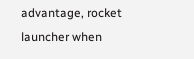advantage, rocket launcher when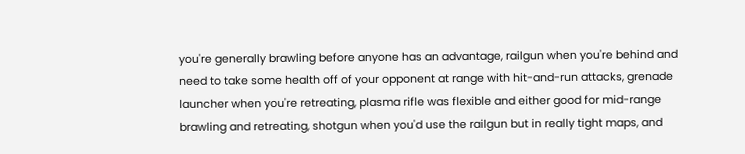you're generally brawling before anyone has an advantage, railgun when you're behind and need to take some health off of your opponent at range with hit-and-run attacks, grenade launcher when you're retreating, plasma rifle was flexible and either good for mid-range brawling and retreating, shotgun when you'd use the railgun but in really tight maps, and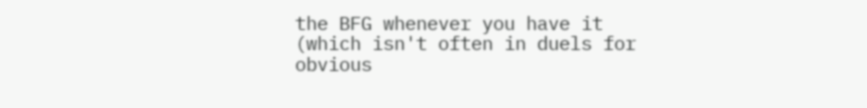the BFG whenever you have it (which isn't often in duels for obvious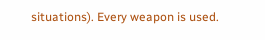situations). Every weapon is used.